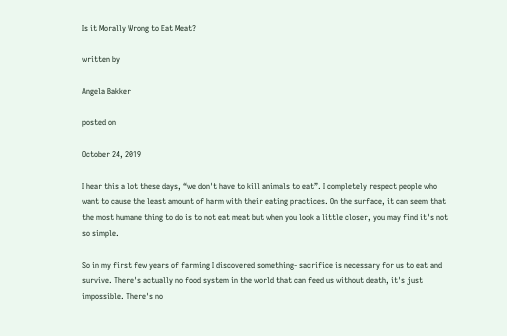Is it Morally Wrong to Eat Meat?

written by

Angela Bakker

posted on

October 24, 2019

I hear this a lot these days, “we don't have to kill animals to eat”. I completely respect people who want to cause the least amount of harm with their eating practices. On the surface, it can seem that the most humane thing to do is to not eat meat but when you look a little closer, you may find it's not so simple.

So in my first few years of farming I discovered something- sacrifice is necessary for us to eat and survive. There's actually no food system in the world that can feed us without death, it's just impossible. There's no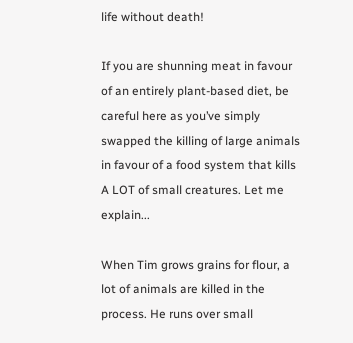life without death!

If you are shunning meat in favour of an entirely plant-based diet, be careful here as you’ve simply swapped the killing of large animals in favour of a food system that kills A LOT of small creatures. Let me explain...

When Tim grows grains for flour, a lot of animals are killed in the process. He runs over small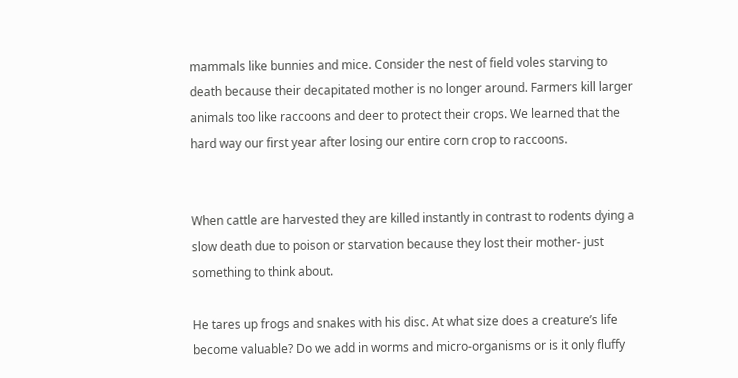mammals like bunnies and mice. Consider the nest of field voles starving to death because their decapitated mother is no longer around. Farmers kill larger animals too like raccoons and deer to protect their crops. We learned that the hard way our first year after losing our entire corn crop to raccoons.


When cattle are harvested they are killed instantly in contrast to rodents dying a slow death due to poison or starvation because they lost their mother- just something to think about.

He tares up frogs and snakes with his disc. At what size does a creature’s life become valuable? Do we add in worms and micro-organisms or is it only fluffy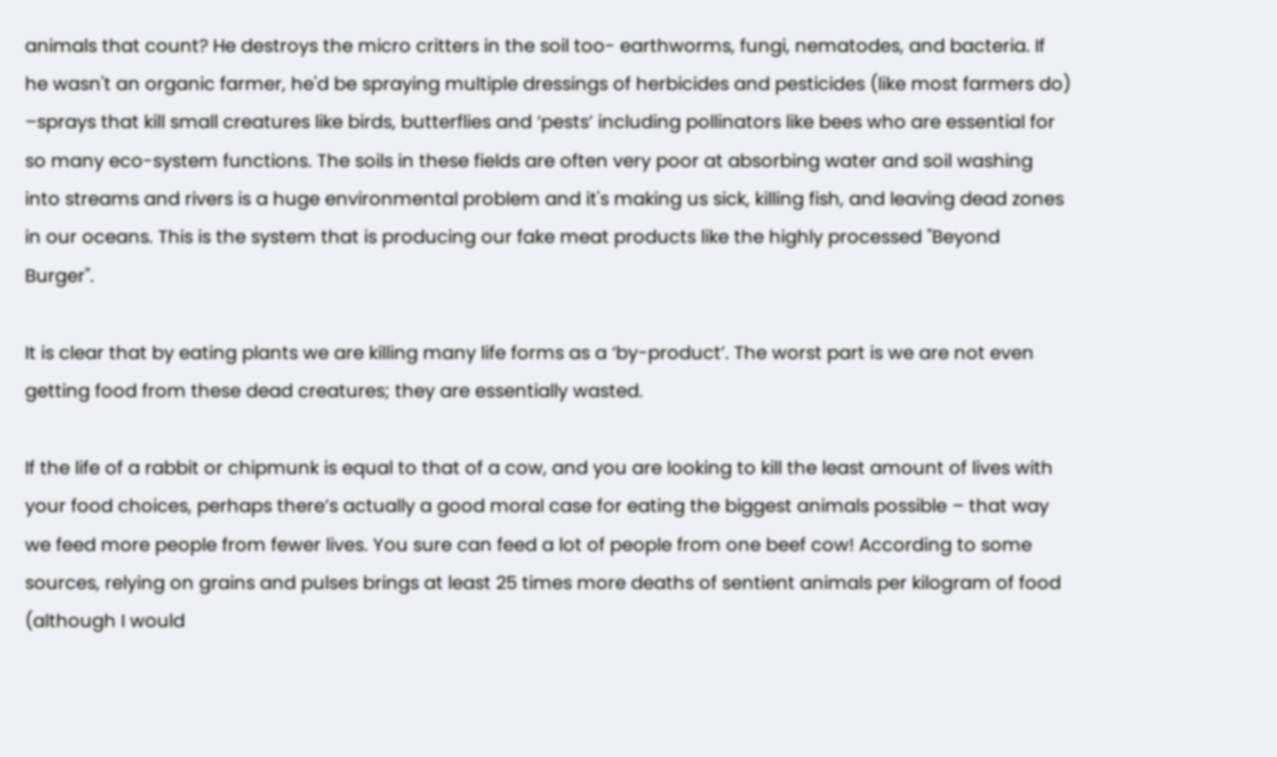animals that count? He destroys the micro critters in the soil too- earthworms, fungi, nematodes, and bacteria. If he wasn't an organic farmer, he'd be spraying multiple dressings of herbicides and pesticides (like most farmers do) –sprays that kill small creatures like birds, butterflies and ‘pests’ including pollinators like bees who are essential for so many eco-system functions. The soils in these fields are often very poor at absorbing water and soil washing into streams and rivers is a huge environmental problem and it's making us sick, killing fish, and leaving dead zones in our oceans. This is the system that is producing our fake meat products like the highly processed "Beyond Burger".

It is clear that by eating plants we are killing many life forms as a ‘by-product’. The worst part is we are not even getting food from these dead creatures; they are essentially wasted.

If the life of a rabbit or chipmunk is equal to that of a cow, and you are looking to kill the least amount of lives with your food choices, perhaps there’s actually a good moral case for eating the biggest animals possible – that way we feed more people from fewer lives. You sure can feed a lot of people from one beef cow! According to some sources, relying on grains and pulses brings at least 25 times more deaths of sentient animals per kilogram of food (although I would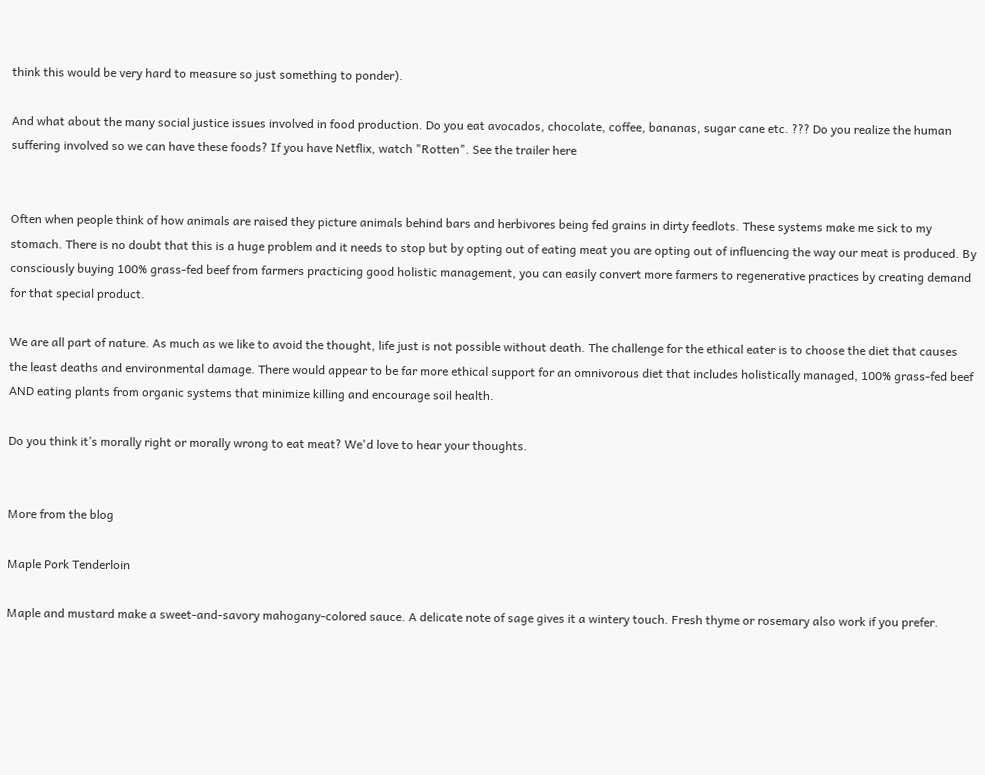think this would be very hard to measure so just something to ponder).

And what about the many social justice issues involved in food production. Do you eat avocados, chocolate, coffee, bananas, sugar cane etc. ??? Do you realize the human suffering involved so we can have these foods? If you have Netflix, watch "Rotten". See the trailer here


Often when people think of how animals are raised they picture animals behind bars and herbivores being fed grains in dirty feedlots. These systems make me sick to my stomach. There is no doubt that this is a huge problem and it needs to stop but by opting out of eating meat you are opting out of influencing the way our meat is produced. By consciously buying 100% grass-fed beef from farmers practicing good holistic management, you can easily convert more farmers to regenerative practices by creating demand for that special product.

We are all part of nature. As much as we like to avoid the thought, life just is not possible without death. The challenge for the ethical eater is to choose the diet that causes the least deaths and environmental damage. There would appear to be far more ethical support for an omnivorous diet that includes holistically managed, 100% grass-fed beef AND eating plants from organic systems that minimize killing and encourage soil health.

Do you think it’s morally right or morally wrong to eat meat? We'd love to hear your thoughts.


More from the blog

Maple Pork Tenderloin

Maple and mustard make a sweet-and-savory mahogany-colored sauce. A delicate note of sage gives it a wintery touch. Fresh thyme or rosemary also work if you prefer.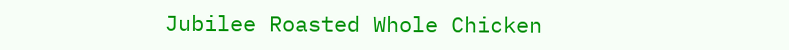Jubilee Roasted Whole Chicken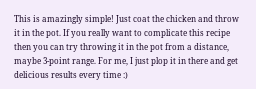This is amazingly simple! Just coat the chicken and throw it in the pot. If you really want to complicate this recipe then you can try throwing it in the pot from a distance, maybe 3-point range. For me, I just plop it in there and get delicious results every time :)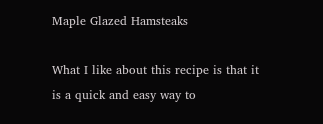Maple Glazed Hamsteaks

What I like about this recipe is that it is a quick and easy way to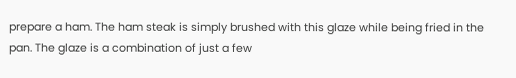prepare a ham. The ham steak is simply brushed with this glaze while being fried in the pan. The glaze is a combination of just a few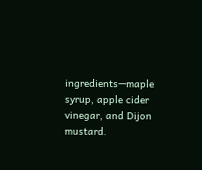ingredients—maple syrup, apple cider vinegar, and Dijon mustard.